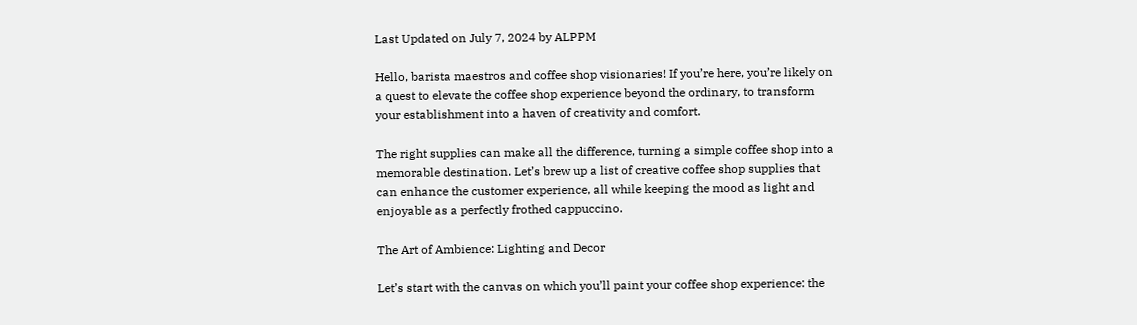Last Updated on July 7, 2024 by ALPPM

Hello, barista maestros and coffee shop visionaries! If you’re here, you’re likely on a quest to elevate the coffee shop experience beyond the ordinary, to transform your establishment into a haven of creativity and comfort.

The right supplies can make all the difference, turning a simple coffee shop into a memorable destination. Let’s brew up a list of creative coffee shop supplies that can enhance the customer experience, all while keeping the mood as light and enjoyable as a perfectly frothed cappuccino.

The Art of Ambience: Lighting and Decor

Let’s start with the canvas on which you’ll paint your coffee shop experience: the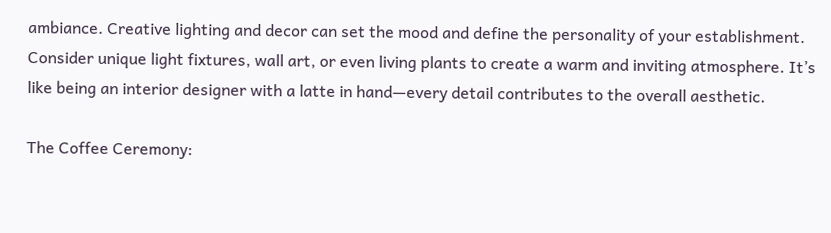ambiance. Creative lighting and decor can set the mood and define the personality of your establishment. Consider unique light fixtures, wall art, or even living plants to create a warm and inviting atmosphere. It’s like being an interior designer with a latte in hand—every detail contributes to the overall aesthetic.

The Coffee Ceremony: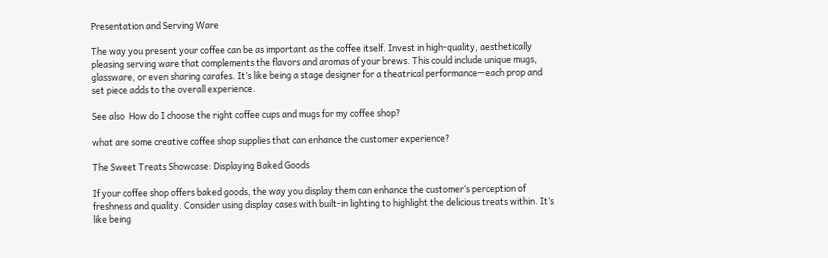Presentation and Serving Ware

The way you present your coffee can be as important as the coffee itself. Invest in high-quality, aesthetically pleasing serving ware that complements the flavors and aromas of your brews. This could include unique mugs, glassware, or even sharing carafes. It’s like being a stage designer for a theatrical performance—each prop and set piece adds to the overall experience.

See also  How do I choose the right coffee cups and mugs for my coffee shop?

what are some creative coffee shop supplies that can enhance the customer experience?

The Sweet Treats Showcase: Displaying Baked Goods

If your coffee shop offers baked goods, the way you display them can enhance the customer’s perception of freshness and quality. Consider using display cases with built-in lighting to highlight the delicious treats within. It’s like being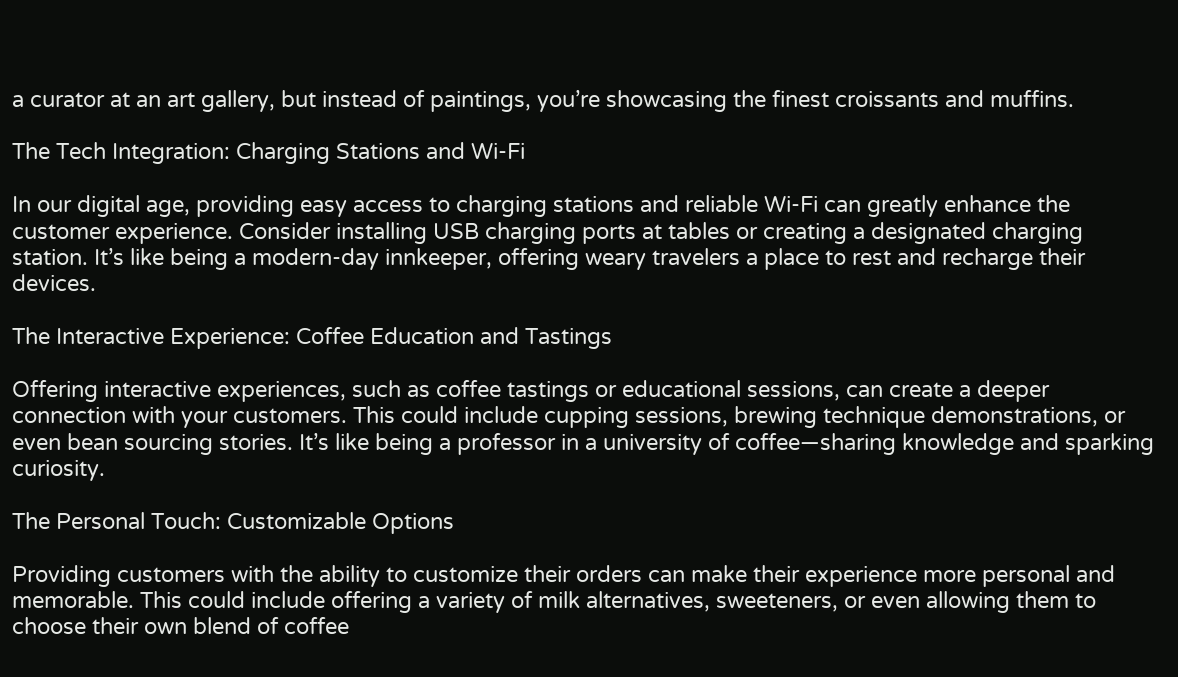a curator at an art gallery, but instead of paintings, you’re showcasing the finest croissants and muffins.

The Tech Integration: Charging Stations and Wi-Fi

In our digital age, providing easy access to charging stations and reliable Wi-Fi can greatly enhance the customer experience. Consider installing USB charging ports at tables or creating a designated charging station. It’s like being a modern-day innkeeper, offering weary travelers a place to rest and recharge their devices.

The Interactive Experience: Coffee Education and Tastings

Offering interactive experiences, such as coffee tastings or educational sessions, can create a deeper connection with your customers. This could include cupping sessions, brewing technique demonstrations, or even bean sourcing stories. It’s like being a professor in a university of coffee—sharing knowledge and sparking curiosity.

The Personal Touch: Customizable Options

Providing customers with the ability to customize their orders can make their experience more personal and memorable. This could include offering a variety of milk alternatives, sweeteners, or even allowing them to choose their own blend of coffee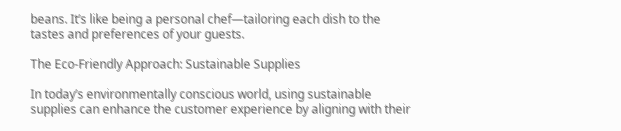beans. It’s like being a personal chef—tailoring each dish to the tastes and preferences of your guests.

The Eco-Friendly Approach: Sustainable Supplies

In today’s environmentally conscious world, using sustainable supplies can enhance the customer experience by aligning with their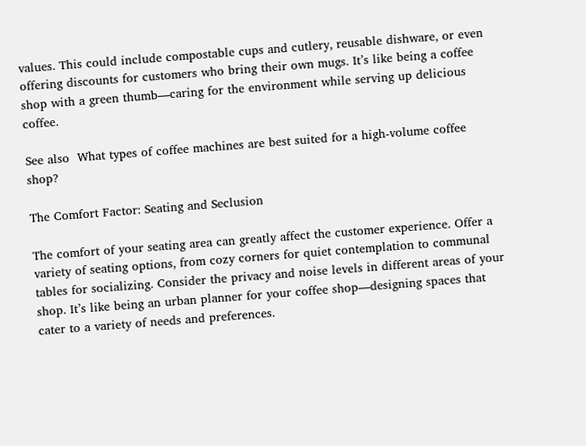values. This could include compostable cups and cutlery, reusable dishware, or even offering discounts for customers who bring their own mugs. It’s like being a coffee shop with a green thumb—caring for the environment while serving up delicious coffee.

See also  What types of coffee machines are best suited for a high-volume coffee shop?

The Comfort Factor: Seating and Seclusion

The comfort of your seating area can greatly affect the customer experience. Offer a variety of seating options, from cozy corners for quiet contemplation to communal tables for socializing. Consider the privacy and noise levels in different areas of your shop. It’s like being an urban planner for your coffee shop—designing spaces that cater to a variety of needs and preferences.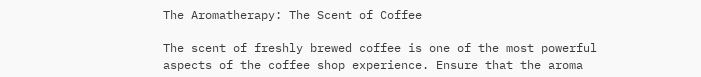The Aromatherapy: The Scent of Coffee

The scent of freshly brewed coffee is one of the most powerful aspects of the coffee shop experience. Ensure that the aroma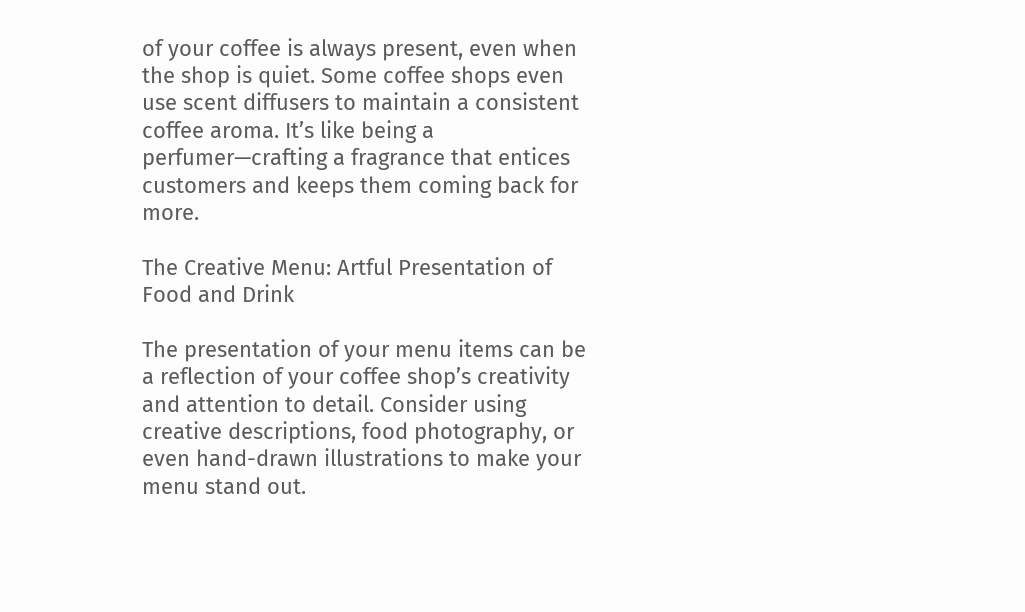of your coffee is always present, even when the shop is quiet. Some coffee shops even use scent diffusers to maintain a consistent coffee aroma. It’s like being a perfumer—crafting a fragrance that entices customers and keeps them coming back for more.

The Creative Menu: Artful Presentation of Food and Drink

The presentation of your menu items can be a reflection of your coffee shop’s creativity and attention to detail. Consider using creative descriptions, food photography, or even hand-drawn illustrations to make your menu stand out.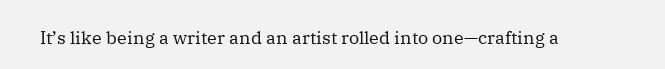It’s like being a writer and an artist rolled into one—crafting a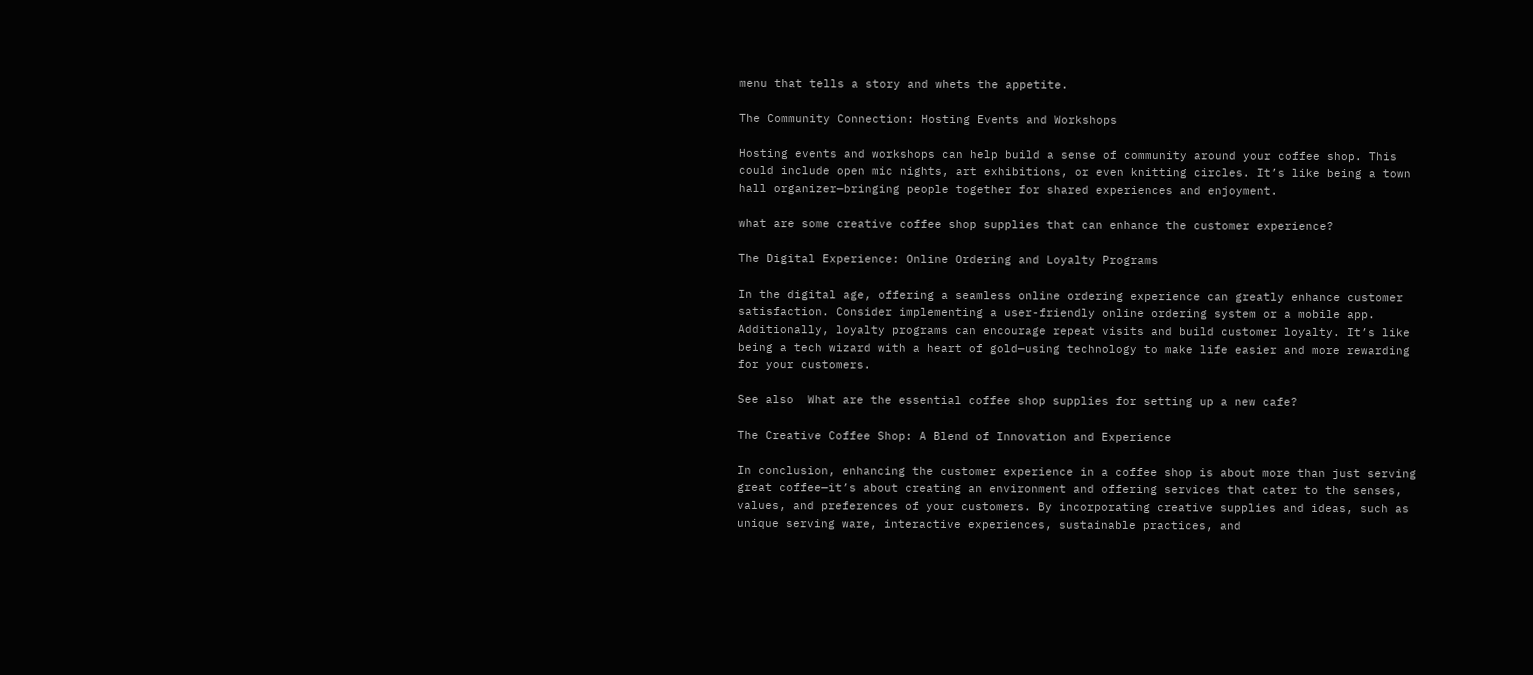menu that tells a story and whets the appetite.

The Community Connection: Hosting Events and Workshops

Hosting events and workshops can help build a sense of community around your coffee shop. This could include open mic nights, art exhibitions, or even knitting circles. It’s like being a town hall organizer—bringing people together for shared experiences and enjoyment.

what are some creative coffee shop supplies that can enhance the customer experience?

The Digital Experience: Online Ordering and Loyalty Programs

In the digital age, offering a seamless online ordering experience can greatly enhance customer satisfaction. Consider implementing a user-friendly online ordering system or a mobile app. Additionally, loyalty programs can encourage repeat visits and build customer loyalty. It’s like being a tech wizard with a heart of gold—using technology to make life easier and more rewarding for your customers.

See also  What are the essential coffee shop supplies for setting up a new cafe?

The Creative Coffee Shop: A Blend of Innovation and Experience

In conclusion, enhancing the customer experience in a coffee shop is about more than just serving great coffee—it’s about creating an environment and offering services that cater to the senses, values, and preferences of your customers. By incorporating creative supplies and ideas, such as unique serving ware, interactive experiences, sustainable practices, and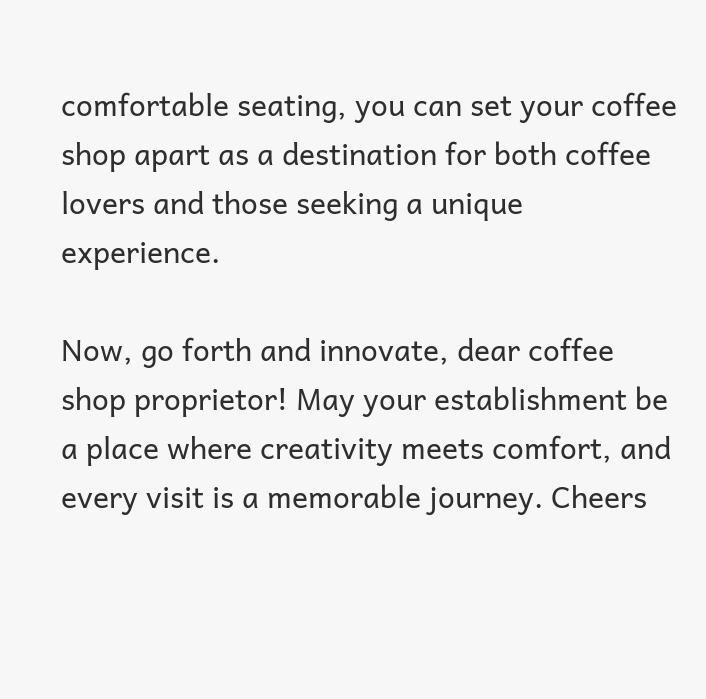comfortable seating, you can set your coffee shop apart as a destination for both coffee lovers and those seeking a unique experience.

Now, go forth and innovate, dear coffee shop proprietor! May your establishment be a place where creativity meets comfort, and every visit is a memorable journey. Cheers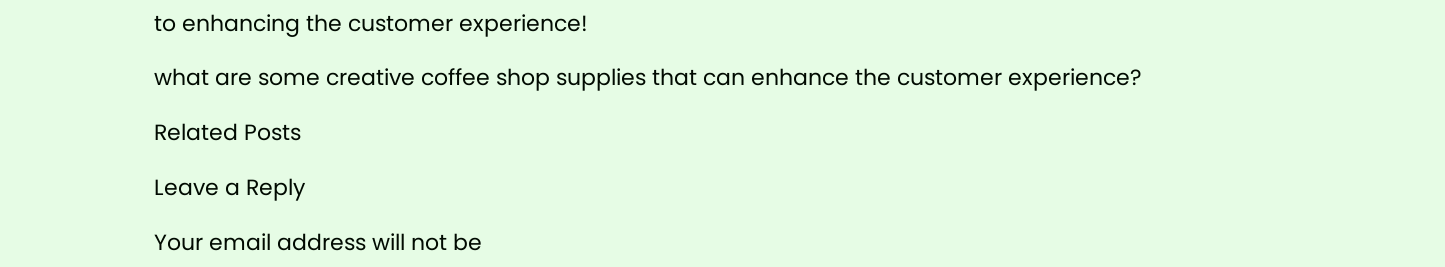to enhancing the customer experience!

what are some creative coffee shop supplies that can enhance the customer experience?

Related Posts

Leave a Reply

Your email address will not be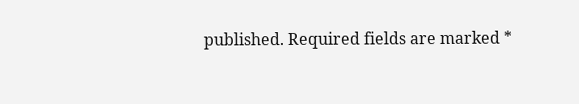published. Required fields are marked *